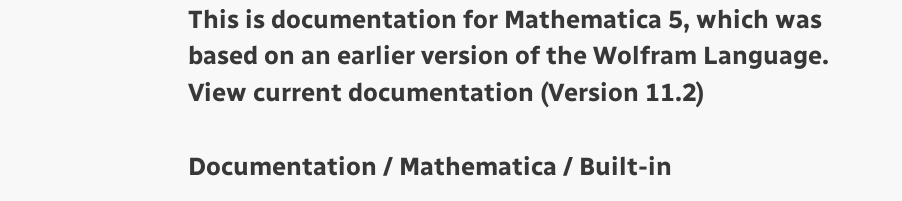This is documentation for Mathematica 5, which was
based on an earlier version of the Wolfram Language.
View current documentation (Version 11.2)

Documentation / Mathematica / Built-in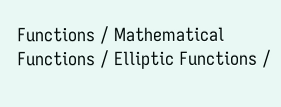Functions / Mathematical Functions / Elliptic Functions /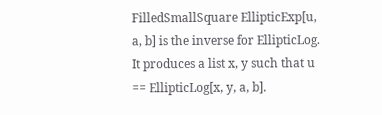FilledSmallSquare EllipticExp[u, a, b] is the inverse for EllipticLog. It produces a list x, y such that u == EllipticLog[x, y, a, b].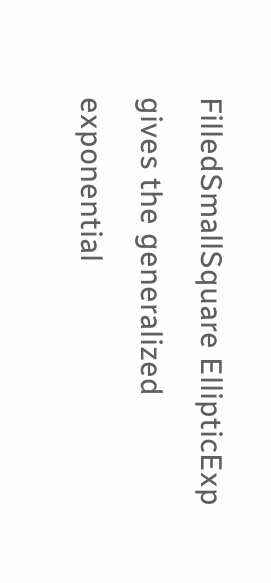FilledSmallSquare EllipticExp gives the generalized exponential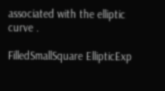associated with the elliptic curve .

FilledSmallSquare EllipticExp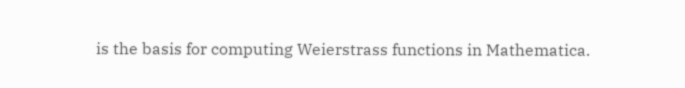is the basis for computing Weierstrass functions in Mathematica.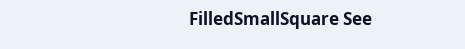FilledSmallSquare See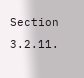Section 3.2.11.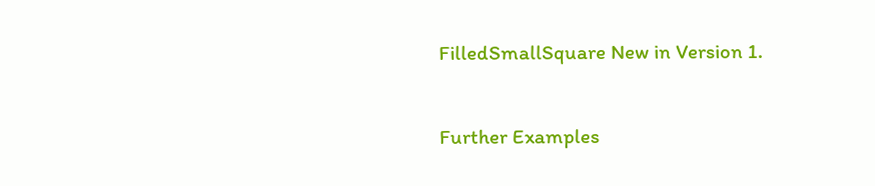FilledSmallSquare New in Version 1.

Further Examples